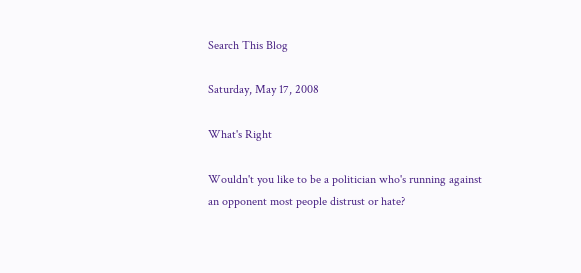Search This Blog

Saturday, May 17, 2008

What's Right

Wouldn't you like to be a politician who's running against an opponent most people distrust or hate?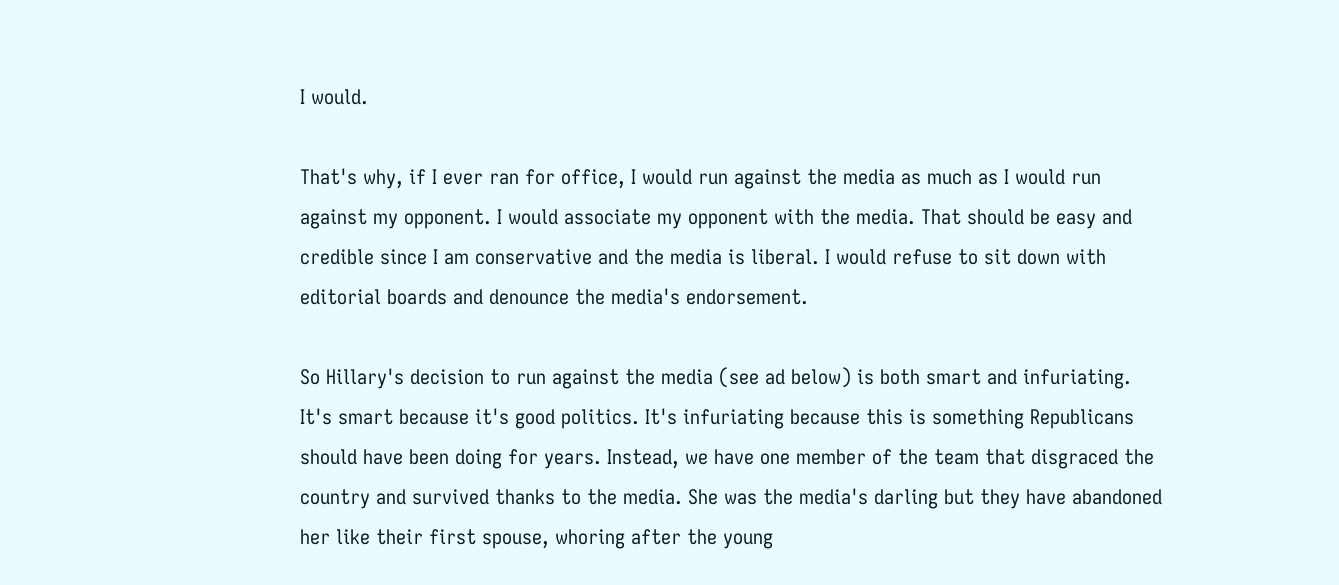I would.

That's why, if I ever ran for office, I would run against the media as much as I would run against my opponent. I would associate my opponent with the media. That should be easy and credible since I am conservative and the media is liberal. I would refuse to sit down with editorial boards and denounce the media's endorsement.

So Hillary's decision to run against the media (see ad below) is both smart and infuriating. It's smart because it's good politics. It's infuriating because this is something Republicans should have been doing for years. Instead, we have one member of the team that disgraced the country and survived thanks to the media. She was the media's darling but they have abandoned her like their first spouse, whoring after the young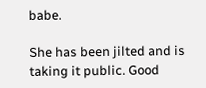babe.

She has been jilted and is taking it public. Good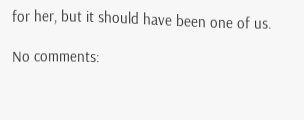for her, but it should have been one of us.

No comments: